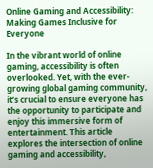Online Gaming and Accessibility: Making Games Inclusive for Everyone

In the vibrant world of online gaming, accessibility is often overlooked. Yet, with the ever-growing global gaming community, it’s crucial to ensure everyone has the opportunity to participate and enjoy this immersive form of entertainment. This article explores the intersection of online gaming and accessibility,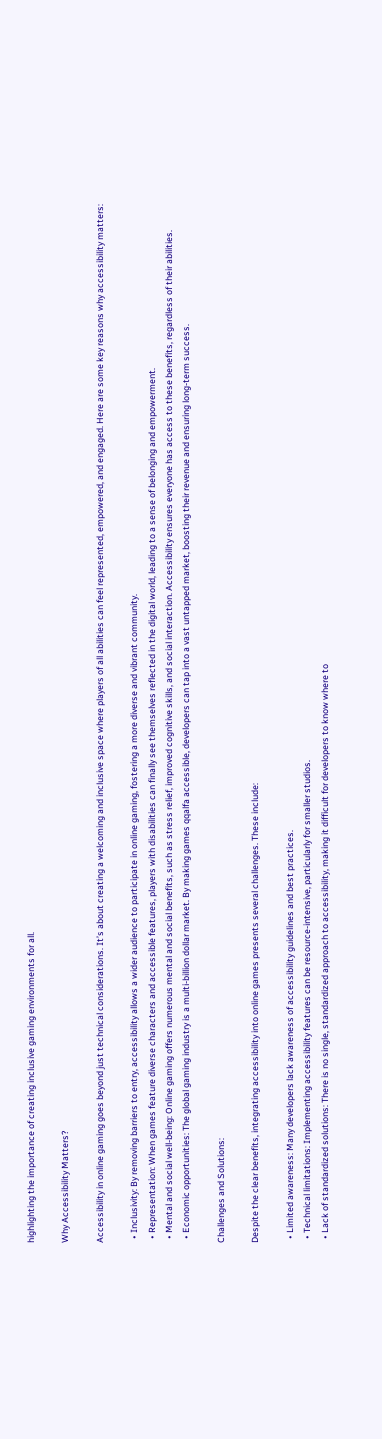highlighting the importance of creating inclusive gaming environments for all.

Why Accessibility Matters?

Accessibility in online gaming goes beyond just technical considerations. It’s about creating a welcoming and inclusive space where players of all abilities can feel represented, empowered, and engaged. Here are some key reasons why accessibility matters:

  • Inclusivity: By removing barriers to entry, accessibility allows a wider audience to participate in online gaming, fostering a more diverse and vibrant community.
  • Representation: When games feature diverse characters and accessible features, players with disabilities can finally see themselves reflected in the digital world, leading to a sense of belonging and empowerment.
  • Mental and social well-being: Online gaming offers numerous mental and social benefits, such as stress relief, improved cognitive skills, and social interaction. Accessibility ensures everyone has access to these benefits, regardless of their abilities.
  • Economic opportunities: The global gaming industry is a multi-billion dollar market. By making games qqalfa accessible, developers can tap into a vast untapped market, boosting their revenue and ensuring long-term success.

Challenges and Solutions:

Despite the clear benefits, integrating accessibility into online games presents several challenges. These include:

  • Limited awareness: Many developers lack awareness of accessibility guidelines and best practices.
  • Technical limitations: Implementing accessibility features can be resource-intensive, particularly for smaller studios.
  • Lack of standardized solutions: There is no single, standardized approach to accessibility, making it difficult for developers to know where to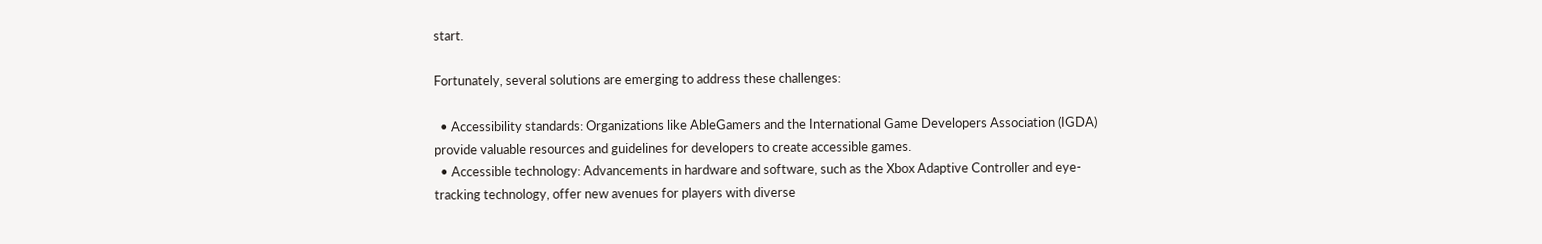start.

Fortunately, several solutions are emerging to address these challenges:

  • Accessibility standards: Organizations like AbleGamers and the International Game Developers Association (IGDA) provide valuable resources and guidelines for developers to create accessible games.
  • Accessible technology: Advancements in hardware and software, such as the Xbox Adaptive Controller and eye-tracking technology, offer new avenues for players with diverse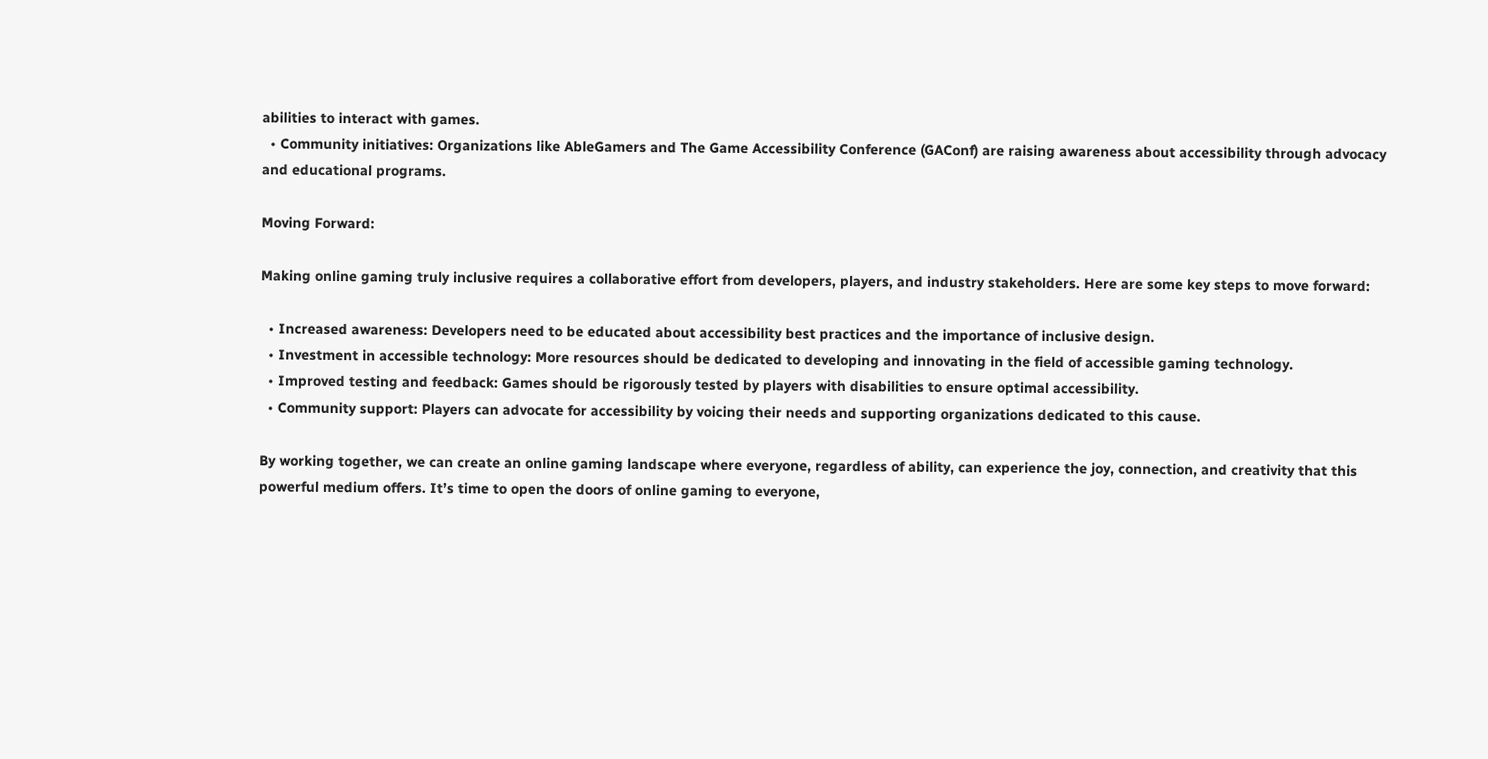abilities to interact with games.
  • Community initiatives: Organizations like AbleGamers and The Game Accessibility Conference (GAConf) are raising awareness about accessibility through advocacy and educational programs.

Moving Forward:

Making online gaming truly inclusive requires a collaborative effort from developers, players, and industry stakeholders. Here are some key steps to move forward:

  • Increased awareness: Developers need to be educated about accessibility best practices and the importance of inclusive design.
  • Investment in accessible technology: More resources should be dedicated to developing and innovating in the field of accessible gaming technology.
  • Improved testing and feedback: Games should be rigorously tested by players with disabilities to ensure optimal accessibility.
  • Community support: Players can advocate for accessibility by voicing their needs and supporting organizations dedicated to this cause.

By working together, we can create an online gaming landscape where everyone, regardless of ability, can experience the joy, connection, and creativity that this powerful medium offers. It’s time to open the doors of online gaming to everyone,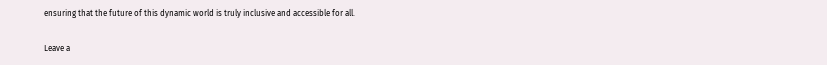ensuring that the future of this dynamic world is truly inclusive and accessible for all.

Leave a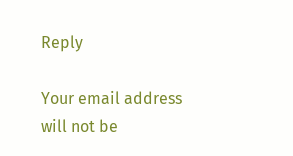Reply

Your email address will not be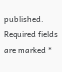published. Required fields are marked *